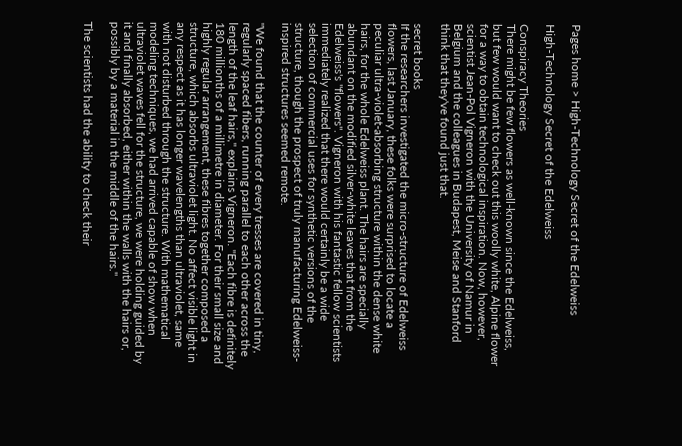Pages home > High-Technology Secret of the Edelweiss

High-Technology Secret of the Edelweiss

Conspiracy Theories
There might be few flowers as well-known since the Edelweiss, but few would want to check out this woolly white, Alpine flower for a way to obtain technological inspiration. Now, however, scientist Jean-Pol Vigneron with the University of Namur in Belgium and the colleagues in Budapest, Meise and Stanford think that they've found just that.

secret books
If the researchers investigated the micro-structure of Edelweiss flowers, last January, these folks were surprised to locate a peculiar ultra-violet-absorbing structure within the dense white hairs, for the whole Edelweiss plant. The hairs are specially abundant on the modified silver-white leaves that from the Edelweiss's "flowers". Vigneron with his fantastic fellow scientists immediately realized that there would certainly be a wide selection of commercial uses for synthetic versions of the structure, though the prospect of truly manufacturing Edelweiss-inspired structures seemed remote.

"We found that the counter of every tresses are covered in tiny, regularly spaced fibers, running parallel to each other across the length of the leaf hairs," explains Vigneron. "Each fibre is definitely 180 millionths of a millimetre in diameter. For their small size and highly regular arrangement, these fibres together composed a structure, which absorbs ultraviolet light. No affect visible light in any respect as it has longer wavelengths than ultraviolet, same with not disturbed through the structure. With mathematical modeling techniques, we had arrived capable of show when ultraviolet waves fell for the structure, we were holding guided by it and finally absorbed, either within the walls with the hairs or, possibly by a material in the middle of the hairs."

The scientists had the ability to check their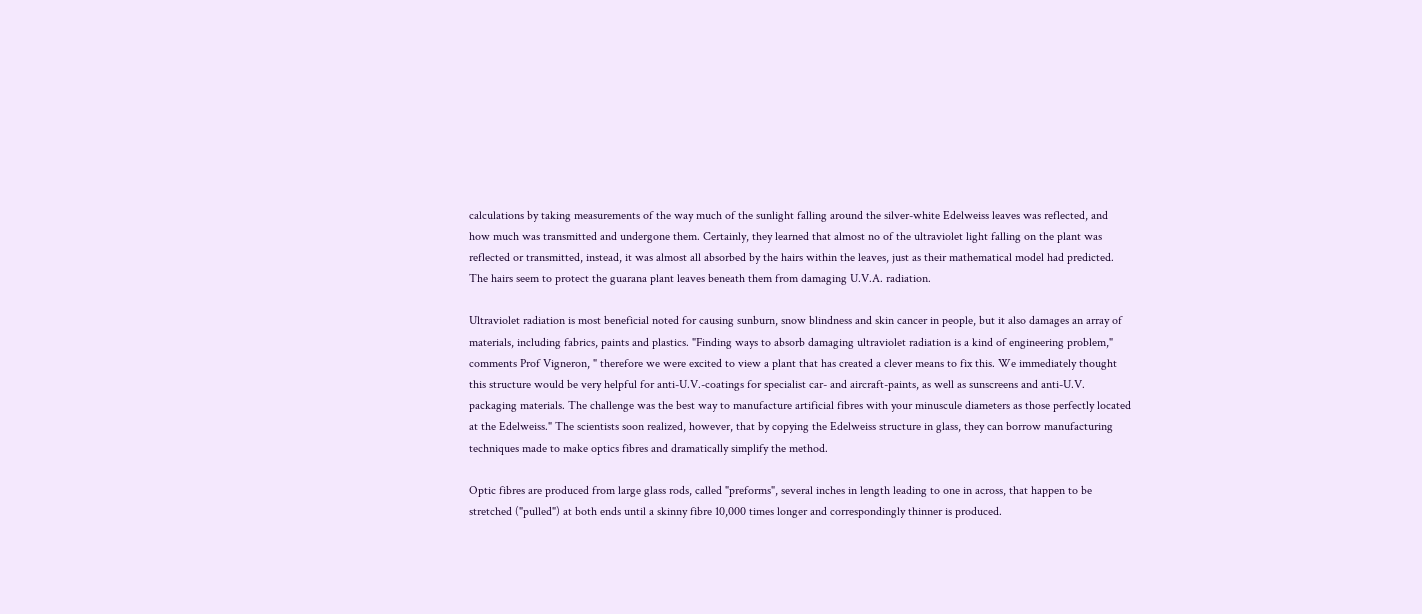calculations by taking measurements of the way much of the sunlight falling around the silver-white Edelweiss leaves was reflected, and how much was transmitted and undergone them. Certainly, they learned that almost no of the ultraviolet light falling on the plant was reflected or transmitted, instead, it was almost all absorbed by the hairs within the leaves, just as their mathematical model had predicted. The hairs seem to protect the guarana plant leaves beneath them from damaging U.V.A. radiation.

Ultraviolet radiation is most beneficial noted for causing sunburn, snow blindness and skin cancer in people, but it also damages an array of materials, including fabrics, paints and plastics. "Finding ways to absorb damaging ultraviolet radiation is a kind of engineering problem," comments Prof Vigneron, " therefore we were excited to view a plant that has created a clever means to fix this. We immediately thought this structure would be very helpful for anti-U.V.-coatings for specialist car- and aircraft-paints, as well as sunscreens and anti-U.V. packaging materials. The challenge was the best way to manufacture artificial fibres with your minuscule diameters as those perfectly located at the Edelweiss." The scientists soon realized, however, that by copying the Edelweiss structure in glass, they can borrow manufacturing techniques made to make optics fibres and dramatically simplify the method.

Optic fibres are produced from large glass rods, called "preforms", several inches in length leading to one in across, that happen to be stretched ("pulled") at both ends until a skinny fibre 10,000 times longer and correspondingly thinner is produced.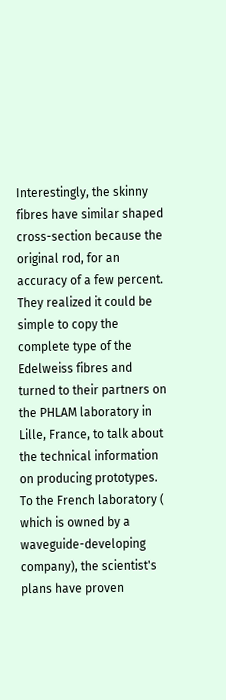Interestingly, the skinny fibres have similar shaped cross-section because the original rod, for an accuracy of a few percent. They realized it could be simple to copy the complete type of the Edelweiss fibres and turned to their partners on the PHLAM laboratory in Lille, France, to talk about the technical information on producing prototypes. To the French laboratory ( which is owned by a waveguide-developing company), the scientist's plans have proven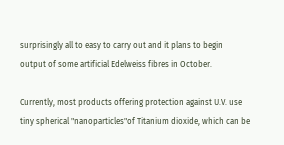surprisingly all to easy to carry out and it plans to begin output of some artificial Edelweiss fibres in October.

Currently, most products offering protection against U.V. use tiny spherical "nanoparticles"of Titanium dioxide, which can be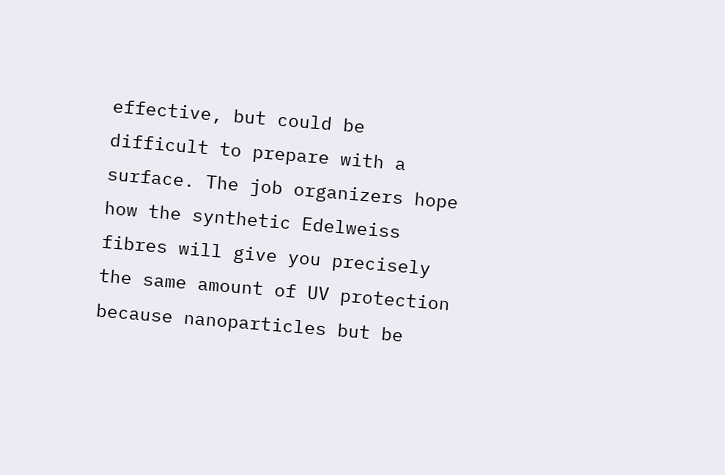effective, but could be difficult to prepare with a surface. The job organizers hope how the synthetic Edelweiss fibres will give you precisely the same amount of UV protection because nanoparticles but be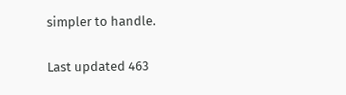simpler to handle.

Last updated 463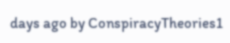days ago by ConspiracyTheories1